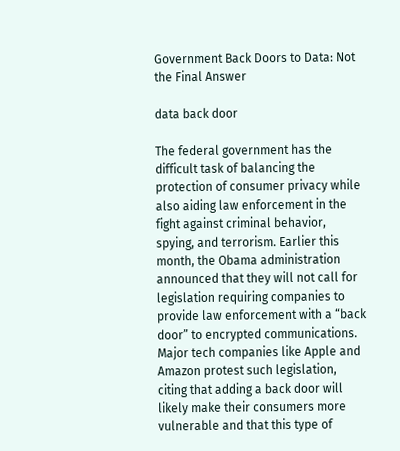Government Back Doors to Data: Not the Final Answer

data back door

The federal government has the difficult task of balancing the protection of consumer privacy while also aiding law enforcement in the fight against criminal behavior, spying, and terrorism. Earlier this month, the Obama administration announced that they will not call for legislation requiring companies to provide law enforcement with a “back door” to encrypted communications. Major tech companies like Apple and Amazon protest such legislation, citing that adding a back door will likely make their consumers more vulnerable and that this type of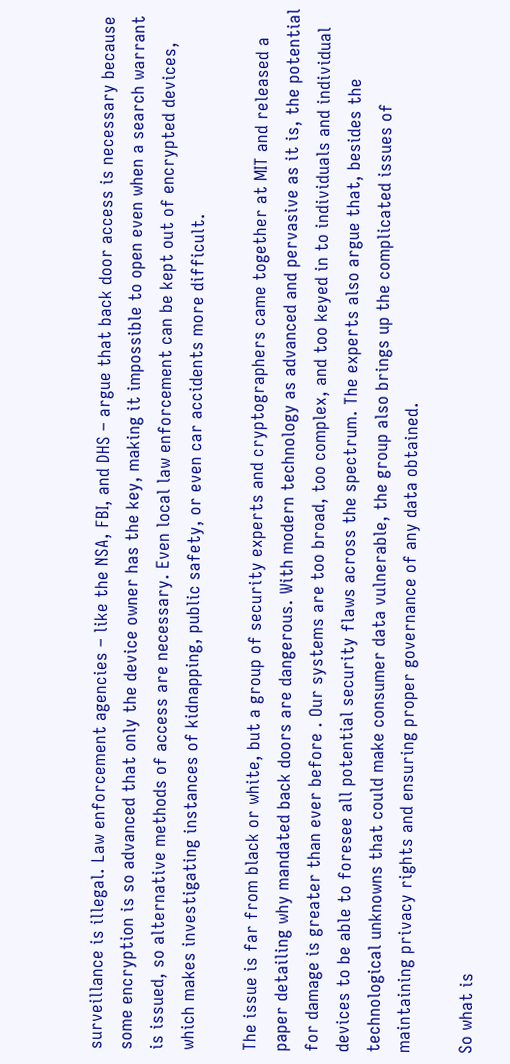surveillance is illegal. Law enforcement agencies – like the NSA, FBI, and DHS – argue that back door access is necessary because some encryption is so advanced that only the device owner has the key, making it impossible to open even when a search warrant is issued, so alternative methods of access are necessary. Even local law enforcement can be kept out of encrypted devices, which makes investigating instances of kidnapping, public safety, or even car accidents more difficult.

The issue is far from black or white, but a group of security experts and cryptographers came together at MIT and released a paper detailing why mandated back doors are dangerous. With modern technology as advanced and pervasive as it is, the potential for damage is greater than ever before . Our systems are too broad, too complex, and too keyed in to individuals and individual devices to be able to foresee all potential security flaws across the spectrum. The experts also argue that, besides the technological unknowns that could make consumer data vulnerable, the group also brings up the complicated issues of maintaining privacy rights and ensuring proper governance of any data obtained.

So what is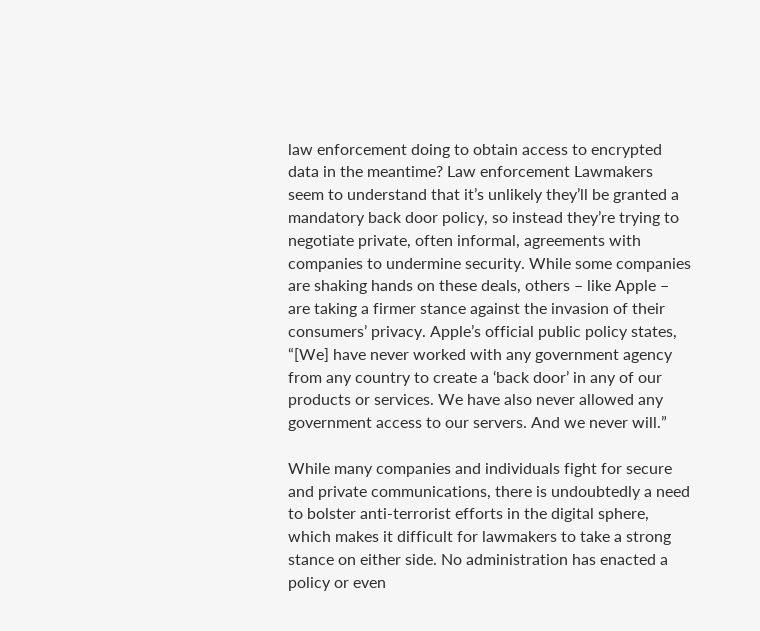law enforcement doing to obtain access to encrypted data in the meantime? Law enforcement Lawmakers seem to understand that it’s unlikely they’ll be granted a mandatory back door policy, so instead they’re trying to negotiate private, often informal, agreements with companies to undermine security. While some companies are shaking hands on these deals, others – like Apple – are taking a firmer stance against the invasion of their consumers’ privacy. Apple’s official public policy states, “[We] have never worked with any government agency from any country to create a ‘back door’ in any of our products or services. We have also never allowed any government access to our servers. And we never will.”

While many companies and individuals fight for secure and private communications, there is undoubtedly a need to bolster anti-terrorist efforts in the digital sphere, which makes it difficult for lawmakers to take a strong stance on either side. No administration has enacted a policy or even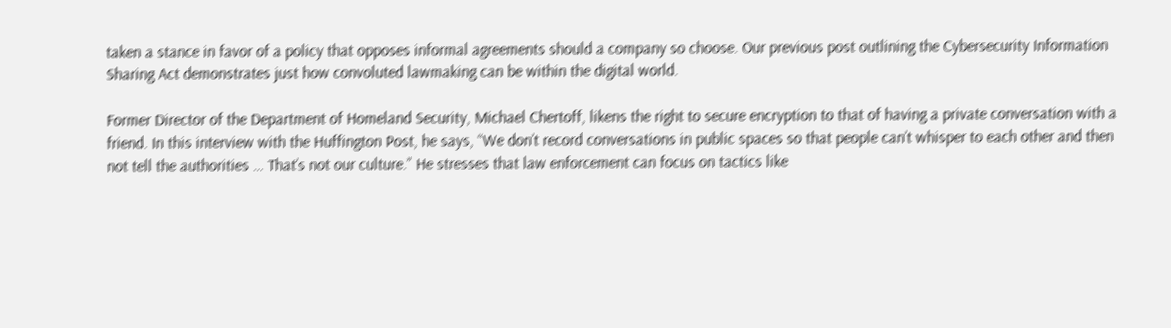taken a stance in favor of a policy that opposes informal agreements should a company so choose. Our previous post outlining the Cybersecurity Information Sharing Act demonstrates just how convoluted lawmaking can be within the digital world.

Former Director of the Department of Homeland Security, Michael Chertoff, likens the right to secure encryption to that of having a private conversation with a friend. In this interview with the Huffington Post, he says, “We don’t record conversations in public spaces so that people can’t whisper to each other and then not tell the authorities … That’s not our culture.” He stresses that law enforcement can focus on tactics like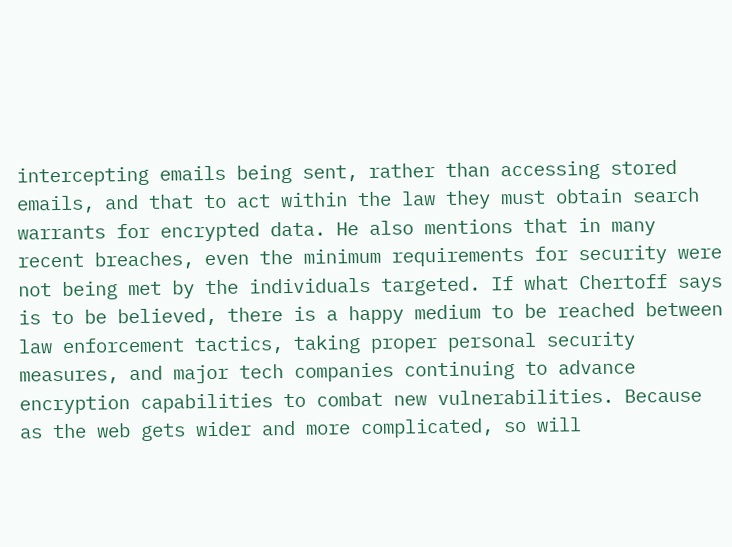intercepting emails being sent, rather than accessing stored emails, and that to act within the law they must obtain search warrants for encrypted data. He also mentions that in many recent breaches, even the minimum requirements for security were not being met by the individuals targeted. If what Chertoff says is to be believed, there is a happy medium to be reached between law enforcement tactics, taking proper personal security measures, and major tech companies continuing to advance encryption capabilities to combat new vulnerabilities. Because as the web gets wider and more complicated, so will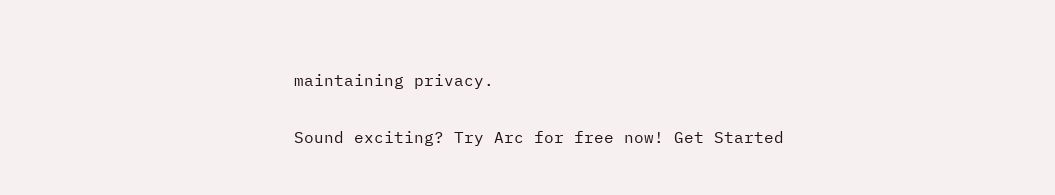maintaining privacy.

Sound exciting? Try Arc for free now! Get Started